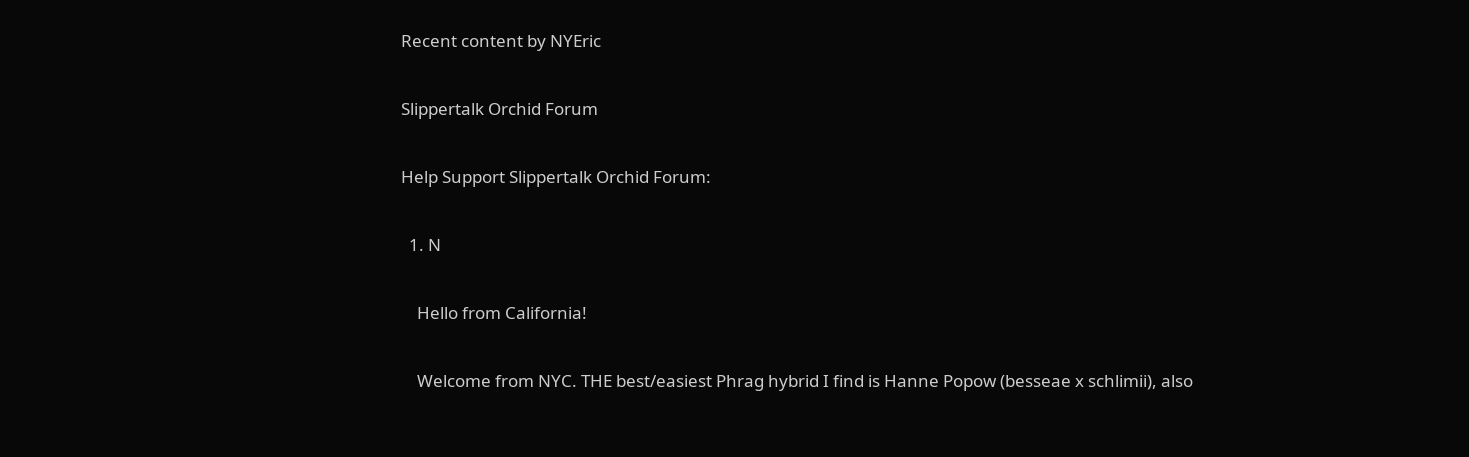Recent content by NYEric

Slippertalk Orchid Forum

Help Support Slippertalk Orchid Forum:

  1. N

    Hello from California!

    Welcome from NYC. THE best/easiest Phrag hybrid I find is Hanne Popow (besseae x schlimii), also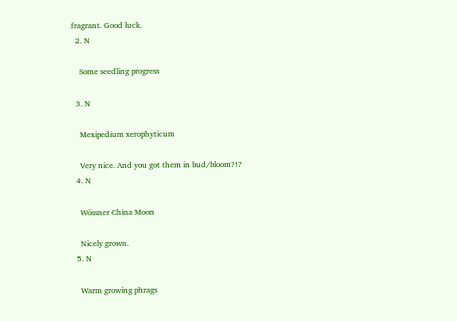fragrant. Good luck.
  2. N

    Some seedling progress

  3. N

    Mexipedium xerophyticum

    Very nice. And you got them in bud/bloom?!?
  4. N

    Wössner China Moon

    Nicely grown.
  5. N

    Warm growing phrags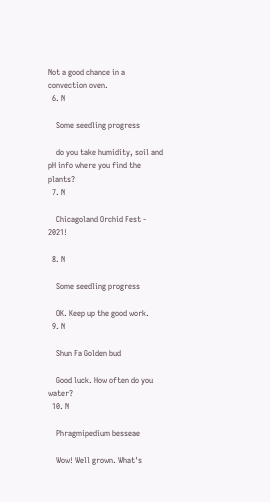Not a good chance in a convection oven.
  6. N

    Some seedling progress

    do you take humidity, soil and pH info where you find the plants?
  7. N

    Chicagoland Orchid Fest - 2021!

  8. N

    Some seedling progress

    OK. Keep up the good work.
  9. N

    Shun Fa Golden bud

    Good luck. How often do you water?
  10. N

    Phragmipedium besseae

    Wow! Well grown. What's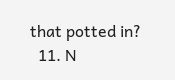that potted in?
  11. N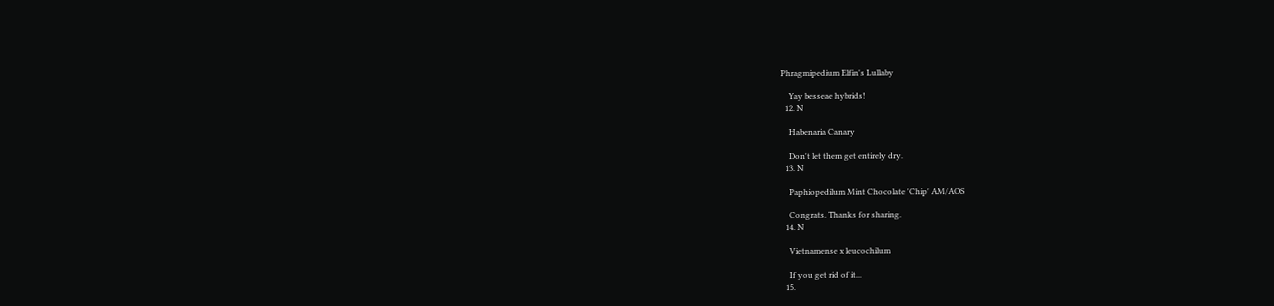Phragmipedium Elfin's Lullaby

    Yay besseae hybrids!
  12. N

    Habenaria Canary

    Don't let them get entirely dry.
  13. N

    Paphiopedilum Mint Chocolate 'Chip' AM/AOS

    Congrats. Thanks for sharing.
  14. N

    Vietnamense x leucochilum

    If you get rid of it...
  15.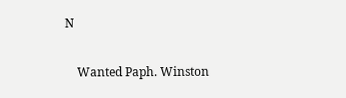N

    Wanted Paph. Winston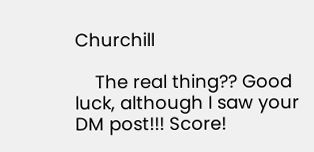Churchill

    The real thing?? Good luck, although I saw your DM post!!! Score!